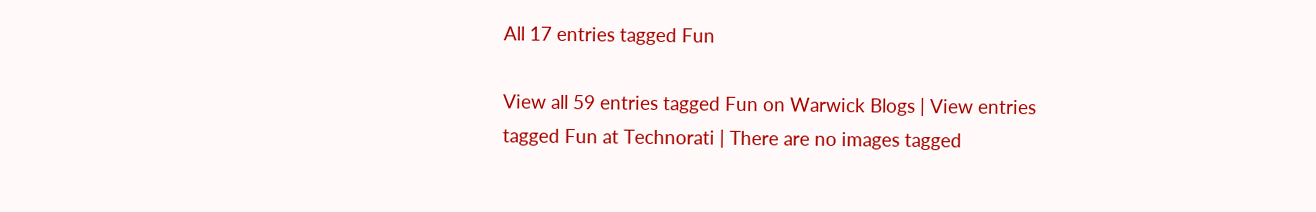All 17 entries tagged Fun

View all 59 entries tagged Fun on Warwick Blogs | View entries tagged Fun at Technorati | There are no images tagged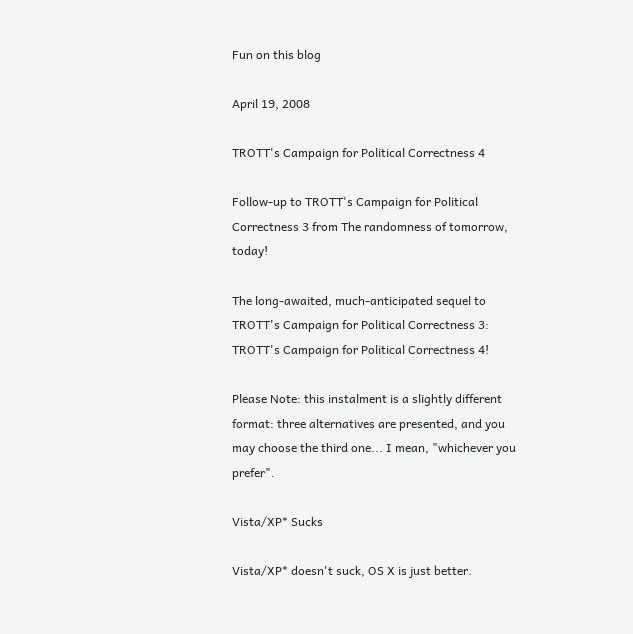Fun on this blog

April 19, 2008

TROTT's Campaign for Political Correctness 4

Follow-up to TROTT's Campaign for Political Correctness 3 from The randomness of tomorrow, today!

The long-awaited, much-anticipated sequel to TROTT's Campaign for Political Correctness 3: TROTT's Campaign for Political Correctness 4!

Please Note: this instalment is a slightly different format: three alternatives are presented, and you may choose the third one... I mean, "whichever you prefer".

Vista/XP* Sucks

Vista/XP* doesn't suck, OS X is just better.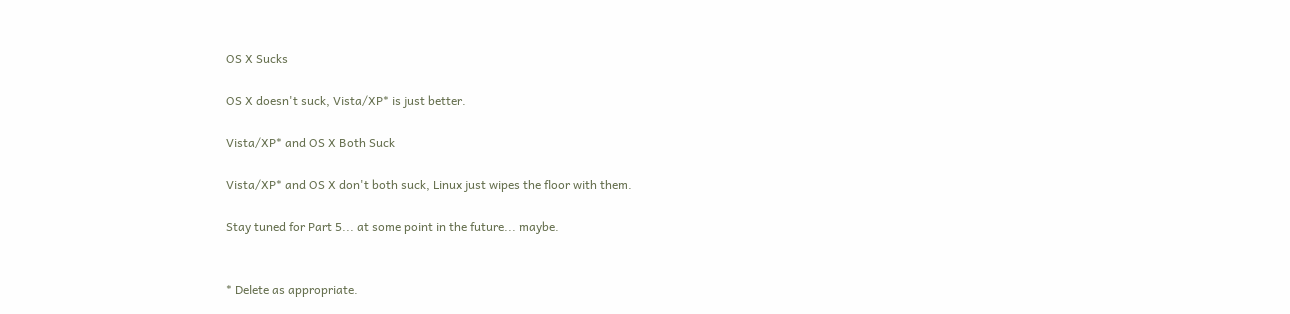OS X Sucks

OS X doesn't suck, Vista/XP* is just better.

Vista/XP* and OS X Both Suck

Vista/XP* and OS X don't both suck, Linux just wipes the floor with them.

Stay tuned for Part 5... at some point in the future... maybe.


* Delete as appropriate.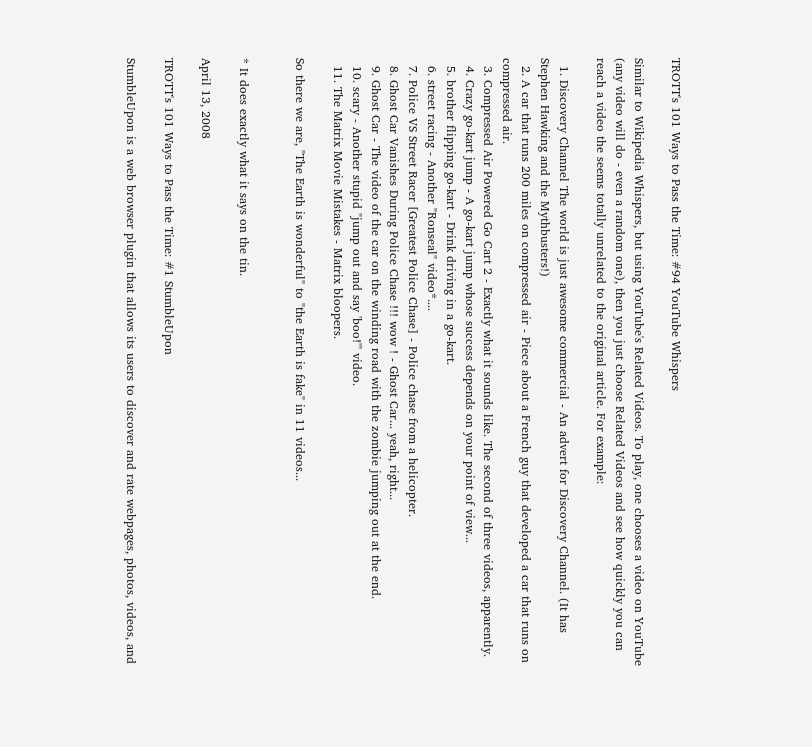TROTT's 101 Ways to Pass the Time: #94 YouTube Whispers

Similar to Wikipedia Whispers, but using YouTube's Related Videos. To play, one chooses a video on YouTube (any video will do - even a random one), then you just choose Related Videos and see how quickly you can reach a video the seems totally unrelated to the original article. For example:

  1. Discovery Channel The world is just awesome commercial - An advert for Discovery Channel. (It has Stephen Hawking and the Mythbusters!)
  2. A car that runs 200 miles on compressed air - Piece about a French guy that developed a car that runs on compressed air.
  3. Compressed Air Powered Go Cart 2 - Exactly what it sounds like. The second of three videos, apparently.
  4. Crazy go-kart jump - A go-kart jump whose success depends on your point of view...
  5. brother flipping go-kart - Drink driving in a go-kart.
  6. street racing - Another "Ronseal" video*....
  7. Police VS Street Racer [Greatest Police Chase] - Police chase from a helicopter.
  8. Ghost Car Vanishes During Police Chase !!! wow ! - Ghost Car... yeah, right...
  9. Ghost Car - The video of the car on the winding road with the zombie jumping out at the end.
  10. scary - Another stupid "jump out and say 'boo!'" video.
  11. The Matrix Movie Mistakes - Matrix bloopers.

So there we are, "The Earth is wonderful" to "the Earth is fake" in 11 videos...


* It does exactly what it says on the tin.

April 13, 2008

TROTT's 101 Ways to Pass the Time: #1 StumbleUpon

StumbleUpon is a web browser plugin that allows its users to discover and rate webpages, photos, videos, and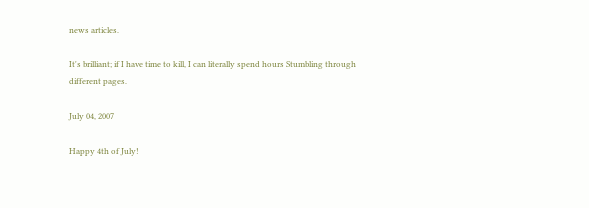news articles.

It's brilliant; if I have time to kill, I can literally spend hours Stumbling through different pages.

July 04, 2007

Happy 4th of July!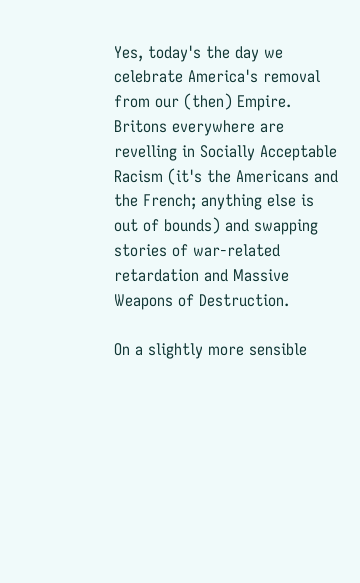Yes, today's the day we celebrate America's removal from our (then) Empire. Britons everywhere are revelling in Socially Acceptable Racism (it's the Americans and the French; anything else is out of bounds) and swapping stories of war-related retardation and Massive Weapons of Destruction.

On a slightly more sensible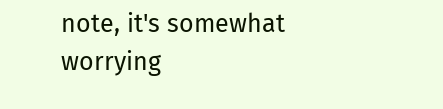note, it's somewhat worrying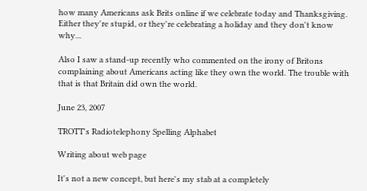how many Americans ask Brits online if we celebrate today and Thanksgiving. Either they're stupid, or they're celebrating a holiday and they don't know why...

Also I saw a stand-up recently who commented on the irony of Britons complaining about Americans acting like they own the world. The trouble with that is that Britain did own the world.

June 23, 2007

TROTT's Radiotelephony Spelling Alphabet

Writing about web page

It's not a new concept, but here's my stab at a completely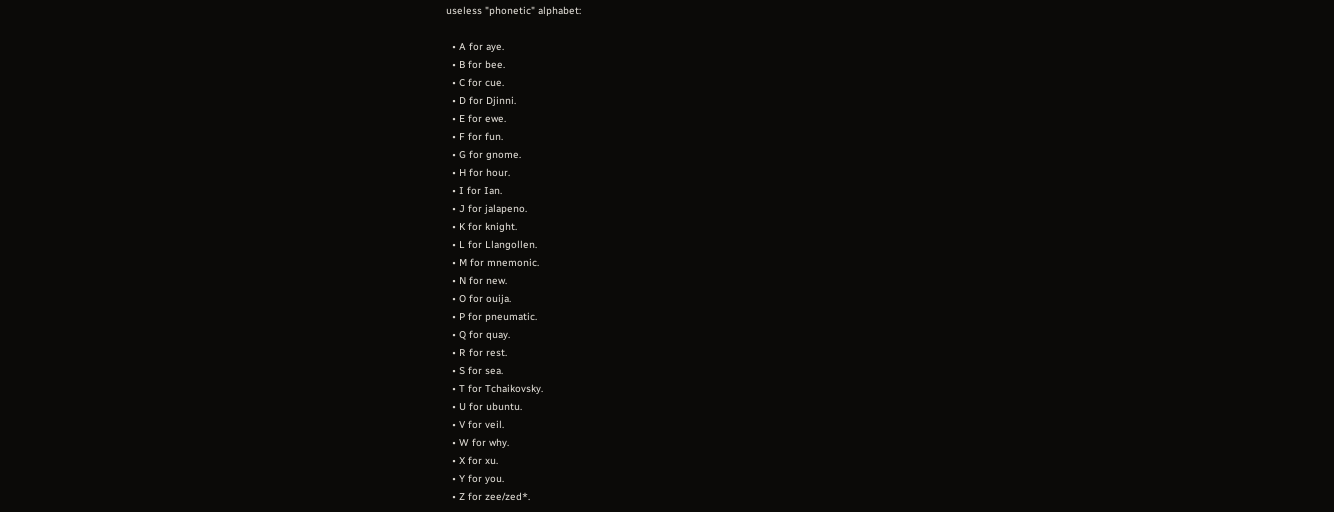useless "phonetic" alphabet:

  • A for aye.
  • B for bee.
  • C for cue.
  • D for Djinni.
  • E for ewe.
  • F for fun.
  • G for gnome.
  • H for hour.
  • I for Ian.
  • J for jalapeno.
  • K for knight.
  • L for Llangollen.
  • M for mnemonic.
  • N for new.
  • O for ouija.
  • P for pneumatic.
  • Q for quay.
  • R for rest.
  • S for sea.
  • T for Tchaikovsky.
  • U for ubuntu.
  • V for veil.
  • W for why.
  • X for xu.
  • Y for you.
  • Z for zee/zed*.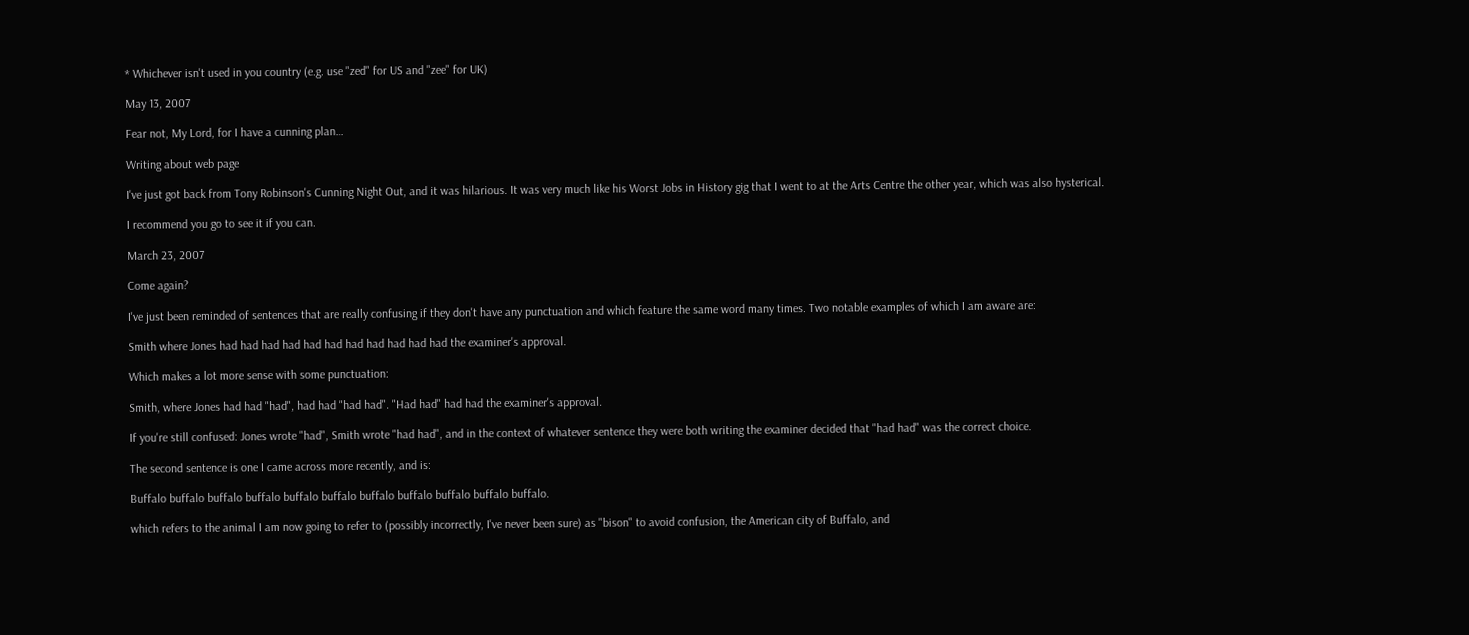* Whichever isn't used in you country (e.g. use "zed" for US and "zee" for UK)

May 13, 2007

Fear not, My Lord, for I have a cunning plan…

Writing about web page

I've just got back from Tony Robinson's Cunning Night Out, and it was hilarious. It was very much like his Worst Jobs in History gig that I went to at the Arts Centre the other year, which was also hysterical.

I recommend you go to see it if you can.

March 23, 2007

Come again?

I've just been reminded of sentences that are really confusing if they don't have any punctuation and which feature the same word many times. Two notable examples of which I am aware are:

Smith where Jones had had had had had had had had had had had the examiner's approval.

Which makes a lot more sense with some punctuation:

Smith, where Jones had had "had", had had "had had". "Had had" had had the examiner's approval.

If you're still confused: Jones wrote "had", Smith wrote "had had", and in the context of whatever sentence they were both writing the examiner decided that "had had" was the correct choice.

The second sentence is one I came across more recently, and is:

Buffalo buffalo buffalo buffalo buffalo buffalo buffalo buffalo buffalo buffalo buffalo.

which refers to the animal I am now going to refer to (possibly incorrectly, I've never been sure) as "bison" to avoid confusion, the American city of Buffalo, and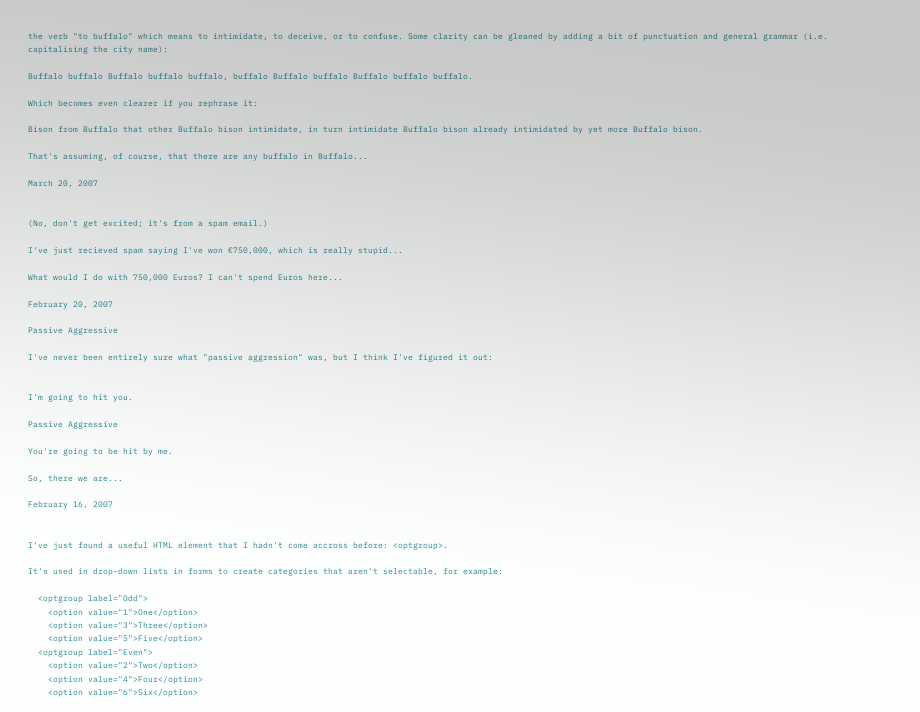the verb "to buffalo" which means to intimidate, to deceive, or to confuse. Some clarity can be gleaned by adding a bit of punctuation and general grammar (i.e. capitalising the city name):

Buffalo buffalo Buffalo buffalo buffalo, buffalo Buffalo buffalo Buffalo buffalo buffalo.

Which becomes even clearer if you rephrase it:

Bison from Buffalo that other Buffalo bison intimidate, in turn intimidate Buffalo bison already intimidated by yet more Buffalo bison.

That's assuming, of course, that there are any buffalo in Buffalo...

March 20, 2007


(No, don't get excited; it's from a spam email.)

I've just recieved spam saying I've won €750,000, which is really stupid...

What would I do with 750,000 Euros? I can't spend Euros here...

February 20, 2007

Passive Aggressive

I've never been entirely sure what "passive aggression" was, but I think I've figured it out:


I'm going to hit you.

Passive Aggressive

You're going to be hit by me.

So, there we are...

February 16, 2007


I've just found a useful HTML element that I hadn't come accross before: <optgroup>.

It's used in drop-down lists in forms to create categories that aren't selectable, for example:

  <optgroup label="Odd">
    <option value="1">One</option>
    <option value="3">Three</option>
    <option value="5">Five</option>
  <optgroup label="Even">
    <option value="2">Two</option>
    <option value="4">Four</option>
    <option value="6">Six</option>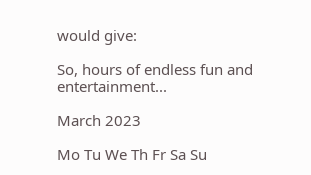would give:

So, hours of endless fun and entertainment...

March 2023

Mo Tu We Th Fr Sa Su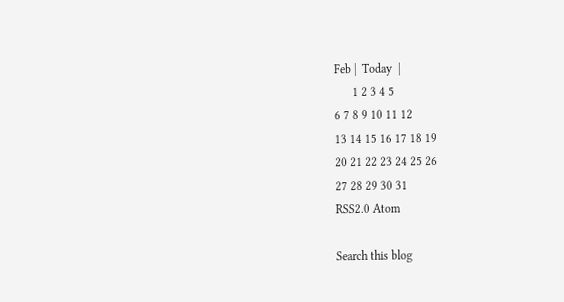Feb |  Today  |
      1 2 3 4 5
6 7 8 9 10 11 12
13 14 15 16 17 18 19
20 21 22 23 24 25 26
27 28 29 30 31
RSS2.0 Atom

Search this blog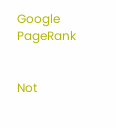Google PageRank


Not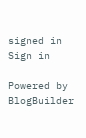signed in
Sign in

Powered by BlogBuilder